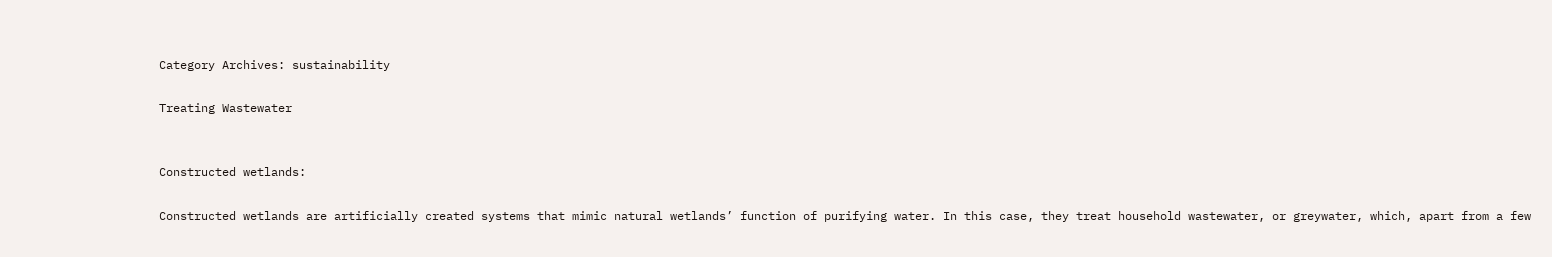Category Archives: sustainability

Treating Wastewater


Constructed wetlands:

Constructed wetlands are artificially created systems that mimic natural wetlands’ function of purifying water. In this case, they treat household wastewater, or greywater, which, apart from a few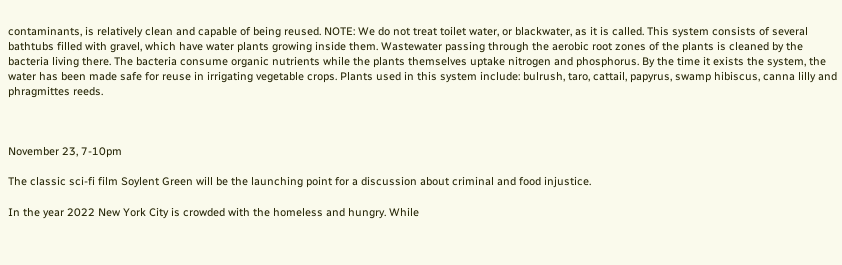contaminants, is relatively clean and capable of being reused. NOTE: We do not treat toilet water, or blackwater, as it is called. This system consists of several bathtubs filled with gravel, which have water plants growing inside them. Wastewater passing through the aerobic root zones of the plants is cleaned by the bacteria living there. The bacteria consume organic nutrients while the plants themselves uptake nitrogen and phosphorus. By the time it exists the system, the water has been made safe for reuse in irrigating vegetable crops. Plants used in this system include: bulrush, taro, cattail, papyrus, swamp hibiscus, canna lilly and phragmittes reeds.



November 23, 7-10pm

The classic sci-fi film Soylent Green will be the launching point for a discussion about criminal and food injustice.

In the year 2022 New York City is crowded with the homeless and hungry. While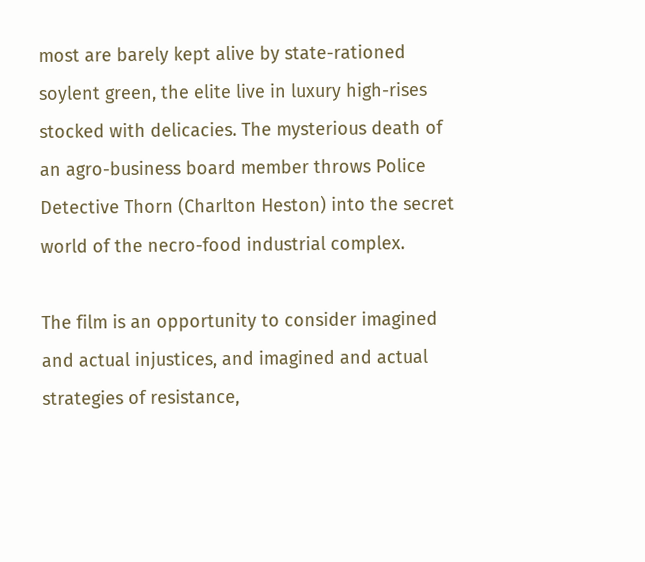most are barely kept alive by state-rationed soylent green, the elite live in luxury high-rises stocked with delicacies. The mysterious death of an agro-business board member throws Police Detective Thorn (Charlton Heston) into the secret world of the necro-food industrial complex.

The film is an opportunity to consider imagined and actual injustices, and imagined and actual strategies of resistance,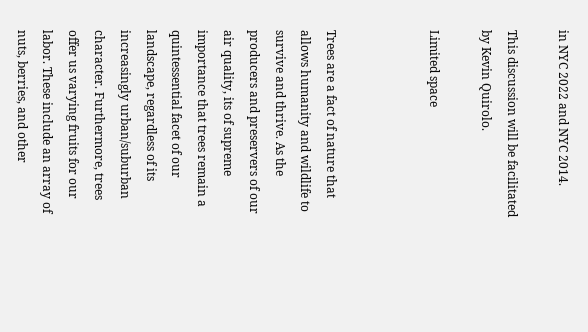in NYC 2022 and NYC 2014.

This discussion will be facilitated by Kevin Quirolo.

Limited space



Trees are a fact of nature that allows humanity and wildlife to survive and thrive. As the producers and preservers of our air quality, its of supreme importance that trees remain a quintessential facet of our landscape, regardless of its increasingly urban/suburban character. Furthermore, trees offer us varying fruits for our labor. These include an array of nuts, berries, and other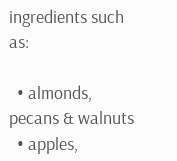ingredients such as:

  • almonds, pecans & walnuts
  • apples,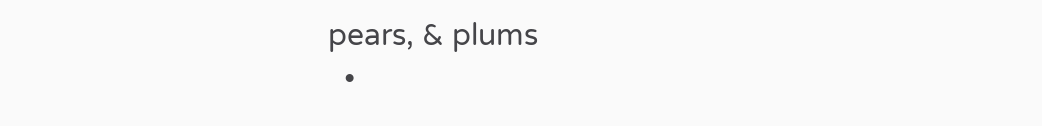pears, & plums
  •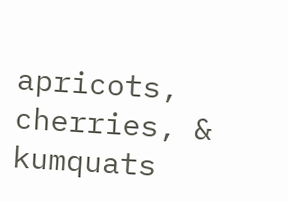apricots, cherries, & kumquats